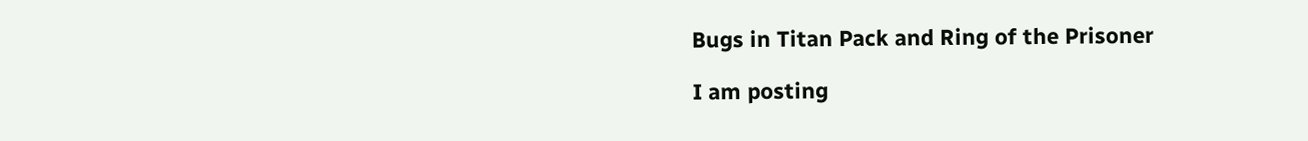Bugs in Titan Pack and Ring of the Prisoner

I am posting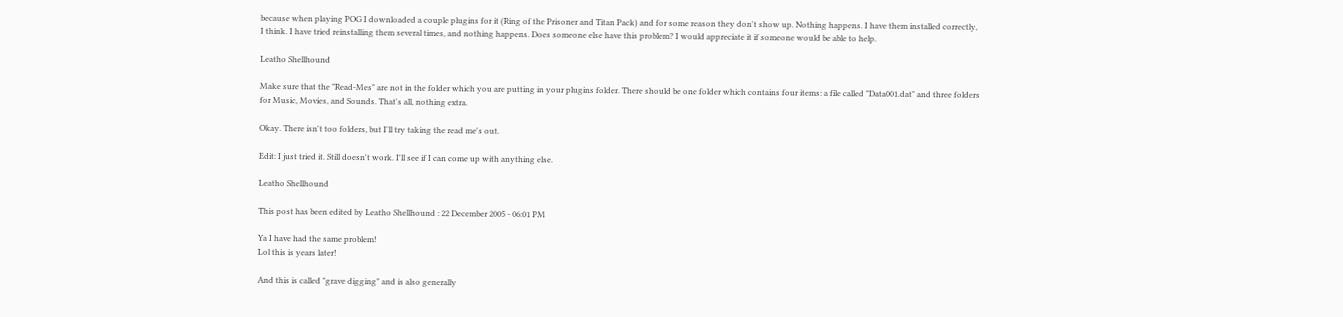because when playing POG I downloaded a couple plugins for it (Ring of the Prisoner and Titan Pack) and for some reason they don't show up. Nothing happens. I have them installed correctly, I think. I have tried reinstalling them several times, and nothing happens. Does someone else have this problem? I would appreciate it if someone would be able to help.

Leatho Shellhound

Make sure that the "Read-Mes" are not in the folder which you are putting in your plugins folder. There should be one folder which contains four items: a file called "Data001.dat" and three folders for Music, Movies, and Sounds. That's all, nothing extra.

Okay. There isn't too folders, but I'll try taking the read me's out.

Edit: I just tried it. Still doesn't work. I'll see if I can come up with anything else.

Leatho Shellhound

This post has been edited by Leatho Shellhound : 22 December 2005 - 06:01 PM

Ya I have had the same problem!
Lol this is years later!

And this is called "grave digging" and is also generally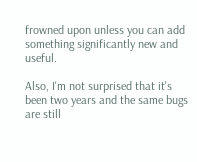frowned upon unless you can add something significantly new and useful.

Also, I'm not surprised that it's been two years and the same bugs are still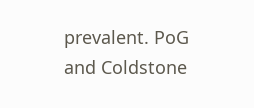prevalent. PoG and Coldstone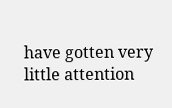have gotten very little attention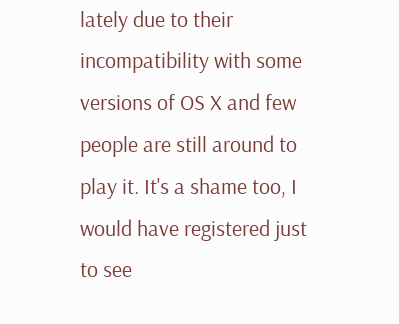lately due to their incompatibility with some versions of OS X and few people are still around to play it. It's a shame too, I would have registered just to see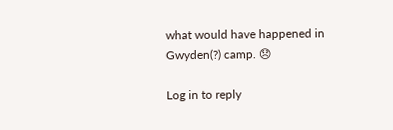what would have happened in Gwyden(?) camp. 😞

Log in to reply